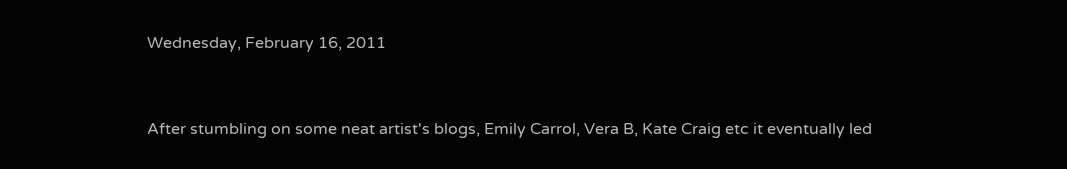Wednesday, February 16, 2011


After stumbling on some neat artist's blogs, Emily Carrol, Vera B, Kate Craig etc it eventually led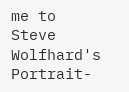me to Steve Wolfhard's Portrait-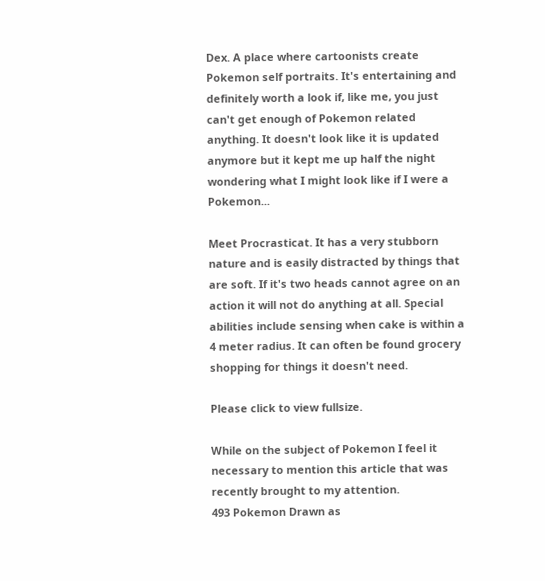Dex. A place where cartoonists create Pokemon self portraits. It's entertaining and definitely worth a look if, like me, you just can't get enough of Pokemon related anything. It doesn't look like it is updated anymore but it kept me up half the night wondering what I might look like if I were a Pokemon...

Meet Procrasticat. It has a very stubborn nature and is easily distracted by things that are soft. If it's two heads cannot agree on an action it will not do anything at all. Special abilities include sensing when cake is within a 4 meter radius. It can often be found grocery shopping for things it doesn't need.

Please click to view fullsize.

While on the subject of Pokemon I feel it necessary to mention this article that was recently brought to my attention.
493 Pokemon Drawn as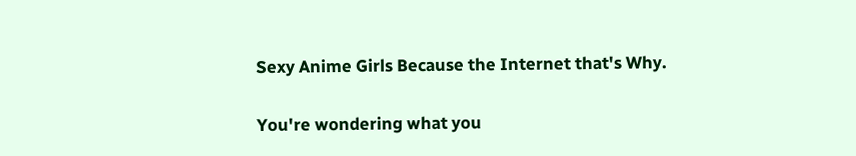Sexy Anime Girls Because the Internet that's Why.

You're wondering what you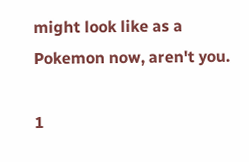might look like as a Pokemon now, aren't you.

1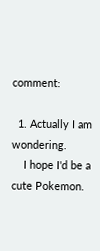comment:

  1. Actually I am wondering.
    I hope I'd be a cute Pokemon.